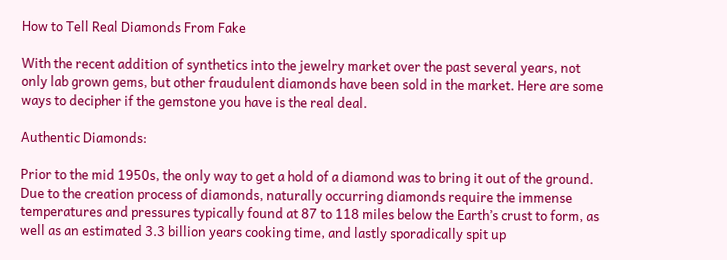How to Tell Real Diamonds From Fake

With the recent addition of synthetics into the jewelry market over the past several years, not only lab grown gems, but other fraudulent diamonds have been sold in the market. Here are some ways to decipher if the gemstone you have is the real deal.

Authentic Diamonds:

Prior to the mid 1950s, the only way to get a hold of a diamond was to bring it out of the ground. Due to the creation process of diamonds, naturally occurring diamonds require the immense temperatures and pressures typically found at 87 to 118 miles below the Earth’s crust to form, as well as an estimated 3.3 billion years cooking time, and lastly sporadically spit up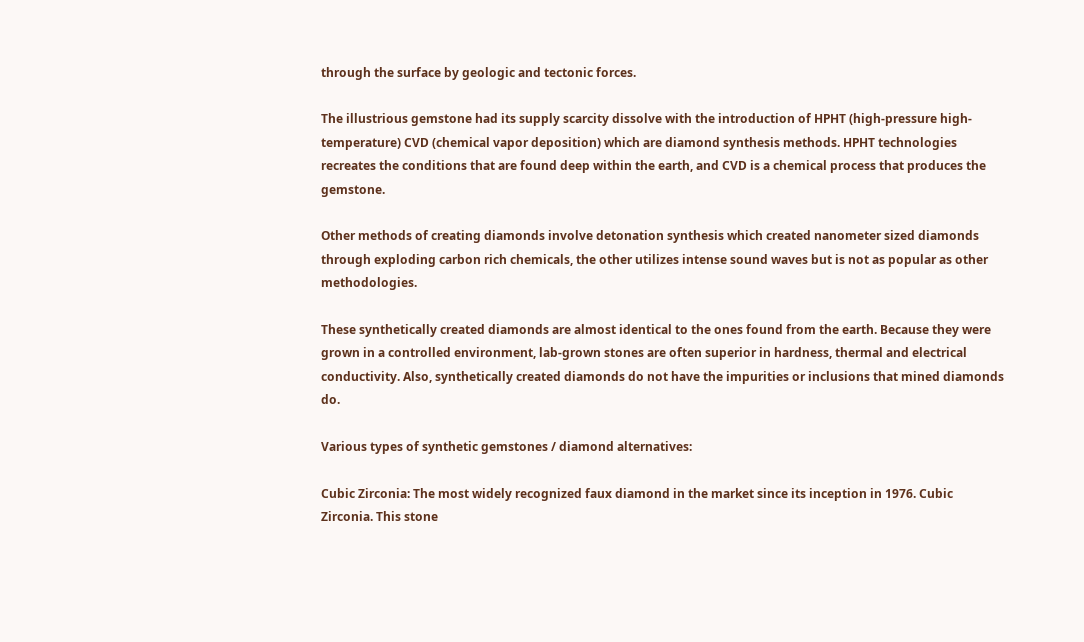through the surface by geologic and tectonic forces.

The illustrious gemstone had its supply scarcity dissolve with the introduction of HPHT (high-pressure high-temperature) CVD (chemical vapor deposition) which are diamond synthesis methods. HPHT technologies recreates the conditions that are found deep within the earth, and CVD is a chemical process that produces the gemstone.

Other methods of creating diamonds involve detonation synthesis which created nanometer sized diamonds through exploding carbon rich chemicals, the other utilizes intense sound waves but is not as popular as other methodologies.

These synthetically created diamonds are almost identical to the ones found from the earth. Because they were grown in a controlled environment, lab-grown stones are often superior in hardness, thermal and electrical conductivity. Also, synthetically created diamonds do not have the impurities or inclusions that mined diamonds do.

Various types of synthetic gemstones / diamond alternatives:

Cubic Zirconia: The most widely recognized faux diamond in the market since its inception in 1976. Cubic Zirconia. This stone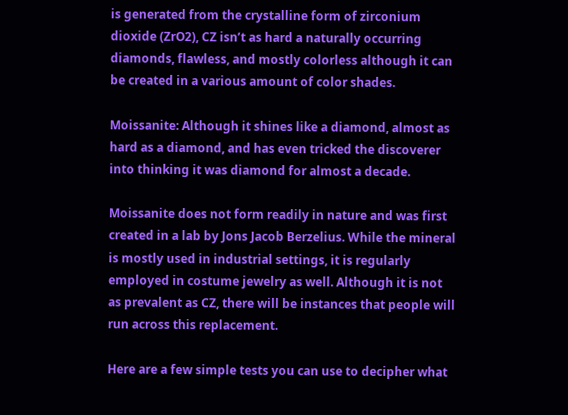is generated from the crystalline form of zirconium dioxide (ZrO2), CZ isn’t as hard a naturally occurring diamonds, flawless, and mostly colorless although it can be created in a various amount of color shades.

Moissanite: Although it shines like a diamond, almost as hard as a diamond, and has even tricked the discoverer into thinking it was diamond for almost a decade.

Moissanite does not form readily in nature and was first created in a lab by Jons Jacob Berzelius. While the mineral is mostly used in industrial settings, it is regularly employed in costume jewelry as well. Although it is not as prevalent as CZ, there will be instances that people will run across this replacement.

Here are a few simple tests you can use to decipher what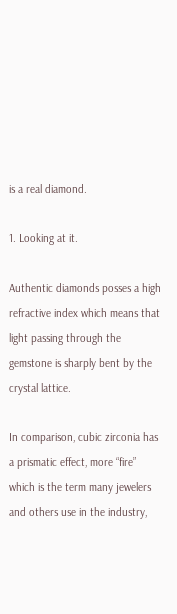is a real diamond.

1. Looking at it.

Authentic diamonds posses a high refractive index which means that light passing through the gemstone is sharply bent by the crystal lattice.

In comparison, cubic zirconia has a prismatic effect, more “fire” which is the term many jewelers and others use in the industry,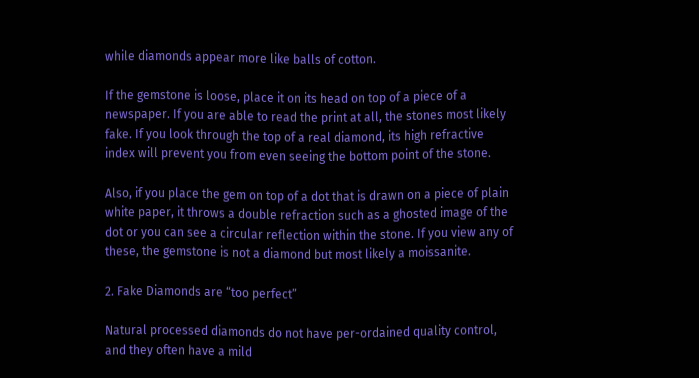while diamonds appear more like balls of cotton.

If the gemstone is loose, place it on its head on top of a piece of a newspaper. If you are able to read the print at all, the stones most likely fake. If you look through the top of a real diamond, its high refractive index will prevent you from even seeing the bottom point of the stone.

Also, if you place the gem on top of a dot that is drawn on a piece of plain white paper, it throws a double refraction such as a ghosted image of the dot or you can see a circular reflection within the stone. If you view any of these, the gemstone is not a diamond but most likely a moissanite.

2. Fake Diamonds are “too perfect”

Natural processed diamonds do not have per-ordained quality control, and they often have a mild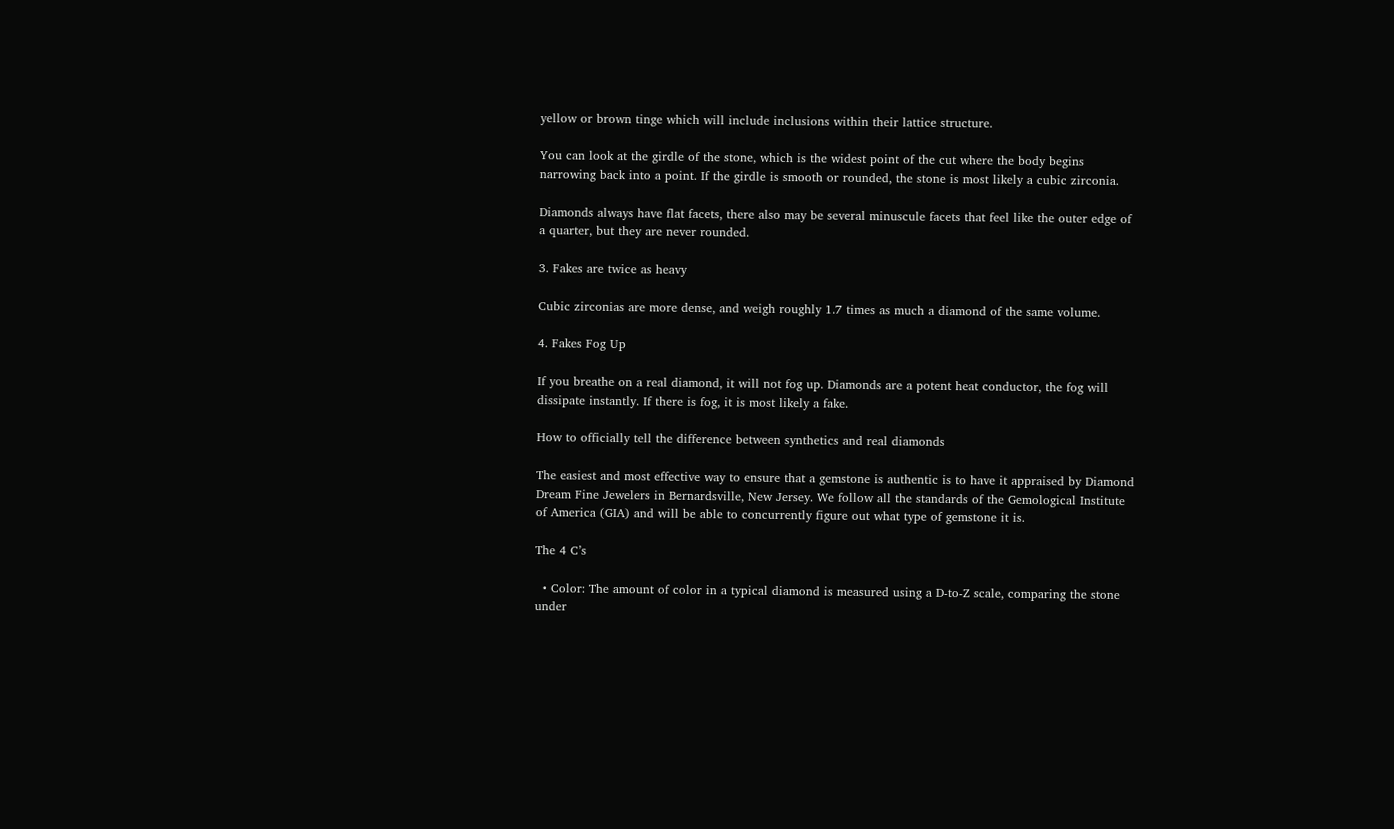yellow or brown tinge which will include inclusions within their lattice structure.

You can look at the girdle of the stone, which is the widest point of the cut where the body begins narrowing back into a point. If the girdle is smooth or rounded, the stone is most likely a cubic zirconia.

Diamonds always have flat facets, there also may be several minuscule facets that feel like the outer edge of a quarter, but they are never rounded.

3. Fakes are twice as heavy

Cubic zirconias are more dense, and weigh roughly 1.7 times as much a diamond of the same volume.

4. Fakes Fog Up

If you breathe on a real diamond, it will not fog up. Diamonds are a potent heat conductor, the fog will dissipate instantly. If there is fog, it is most likely a fake.

How to officially tell the difference between synthetics and real diamonds

The easiest and most effective way to ensure that a gemstone is authentic is to have it appraised by Diamond Dream Fine Jewelers in Bernardsville, New Jersey. We follow all the standards of the Gemological Institute of America (GIA) and will be able to concurrently figure out what type of gemstone it is.

The 4 C’s

  • Color: The amount of color in a typical diamond is measured using a D-to-Z scale, comparing the stone under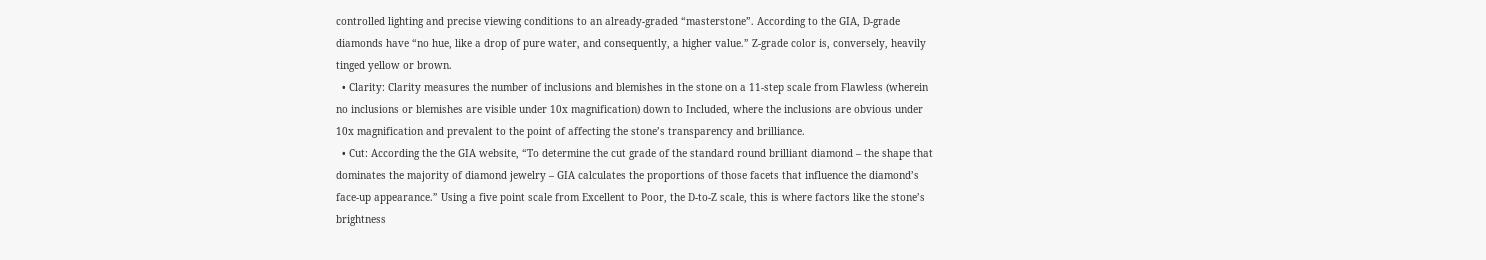controlled lighting and precise viewing conditions to an already-graded “masterstone”. According to the GIA, D-grade diamonds have “no hue, like a drop of pure water, and consequently, a higher value.” Z-grade color is, conversely, heavily tinged yellow or brown.
  • Clarity: Clarity measures the number of inclusions and blemishes in the stone on a 11-step scale from Flawless (wherein no inclusions or blemishes are visible under 10x magnification) down to Included, where the inclusions are obvious under 10x magnification and prevalent to the point of affecting the stone’s transparency and brilliance.
  • Cut: According the the GIA website, “To determine the cut grade of the standard round brilliant diamond – the shape that dominates the majority of diamond jewelry – GIA calculates the proportions of those facets that influence the diamond’s face-up appearance.” Using a five point scale from Excellent to Poor, the D-to-Z scale, this is where factors like the stone’s brightness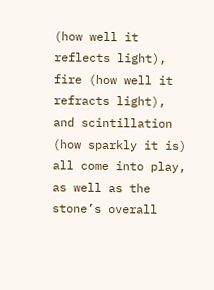(how well it reflects light), fire (how well it refracts light), and scintillation (how sparkly it is) all come into play, as well as the stone’s overall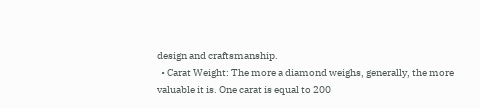design and craftsmanship.
  • Carat Weight: The more a diamond weighs, generally, the more valuable it is. One carat is equal to 200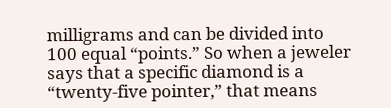milligrams and can be divided into 100 equal “points.” So when a jeweler says that a specific diamond is a “twenty-five pointer,” that means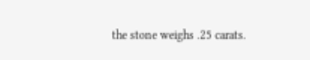the stone weighs .25 carats.